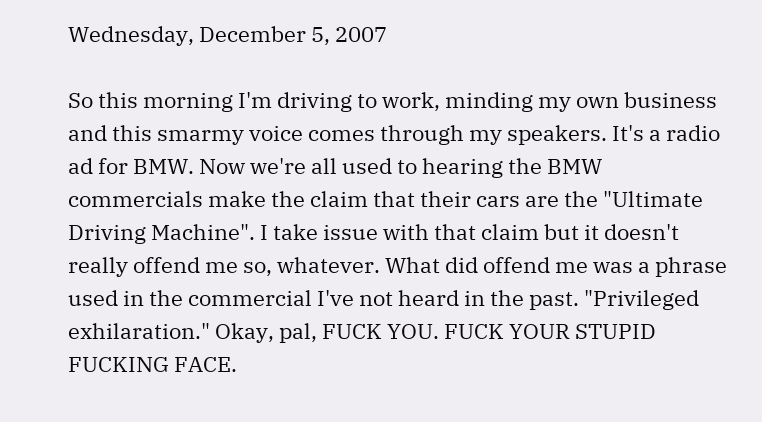Wednesday, December 5, 2007

So this morning I'm driving to work, minding my own business and this smarmy voice comes through my speakers. It's a radio ad for BMW. Now we're all used to hearing the BMW commercials make the claim that their cars are the "Ultimate Driving Machine". I take issue with that claim but it doesn't really offend me so, whatever. What did offend me was a phrase used in the commercial I've not heard in the past. "Privileged exhilaration." Okay, pal, FUCK YOU. FUCK YOUR STUPID FUCKING FACE.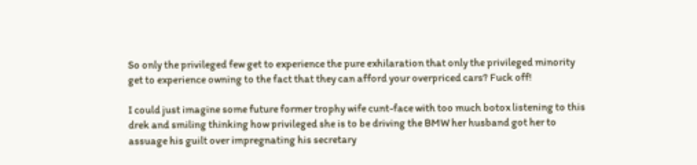So only the privileged few get to experience the pure exhilaration that only the privileged minority get to experience owning to the fact that they can afford your overpriced cars? Fuck off!

I could just imagine some future former trophy wife cunt-face with too much botox listening to this drek and smiling thinking how privileged she is to be driving the BMW her husband got her to assuage his guilt over impregnating his secretary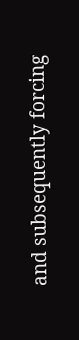and subsequently forcing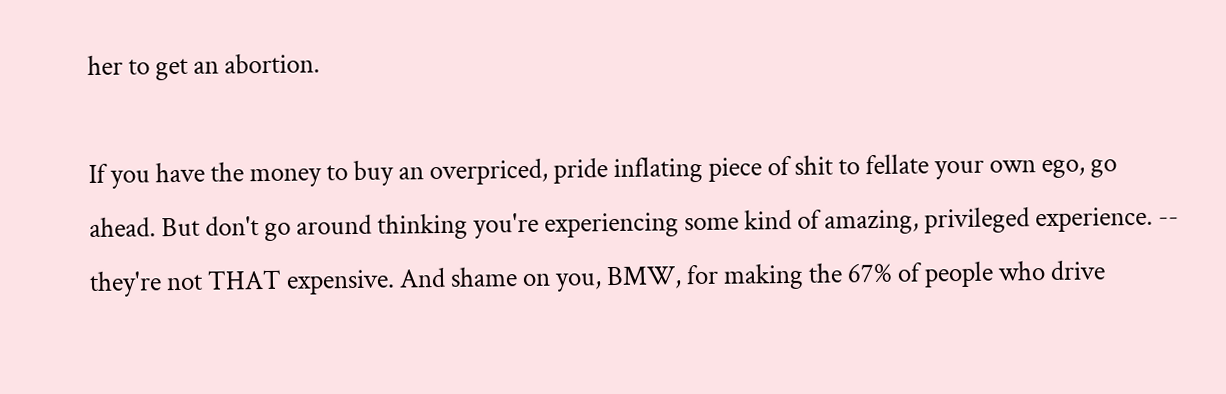her to get an abortion.

If you have the money to buy an overpriced, pride inflating piece of shit to fellate your own ego, go ahead. But don't go around thinking you're experiencing some kind of amazing, privileged experience. -- they're not THAT expensive. And shame on you, BMW, for making the 67% of people who drive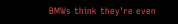BMWs think they're even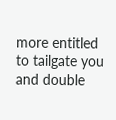more entitled to tailgate you and double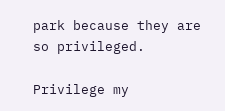park because they are so privileged.

Privilege my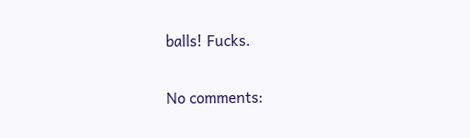balls! Fucks.

No comments: